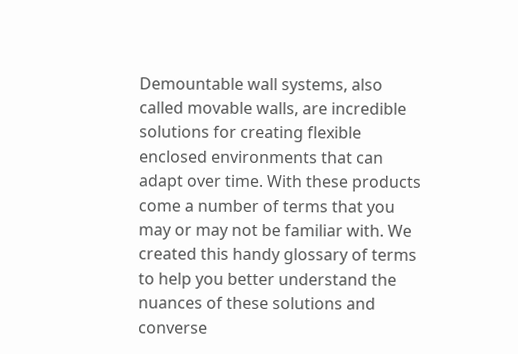Demountable wall systems, also called movable walls, are incredible solutions for creating flexible enclosed environments that can adapt over time. With these products come a number of terms that you may or may not be familiar with. We created this handy glossary of terms to help you better understand the nuances of these solutions and converse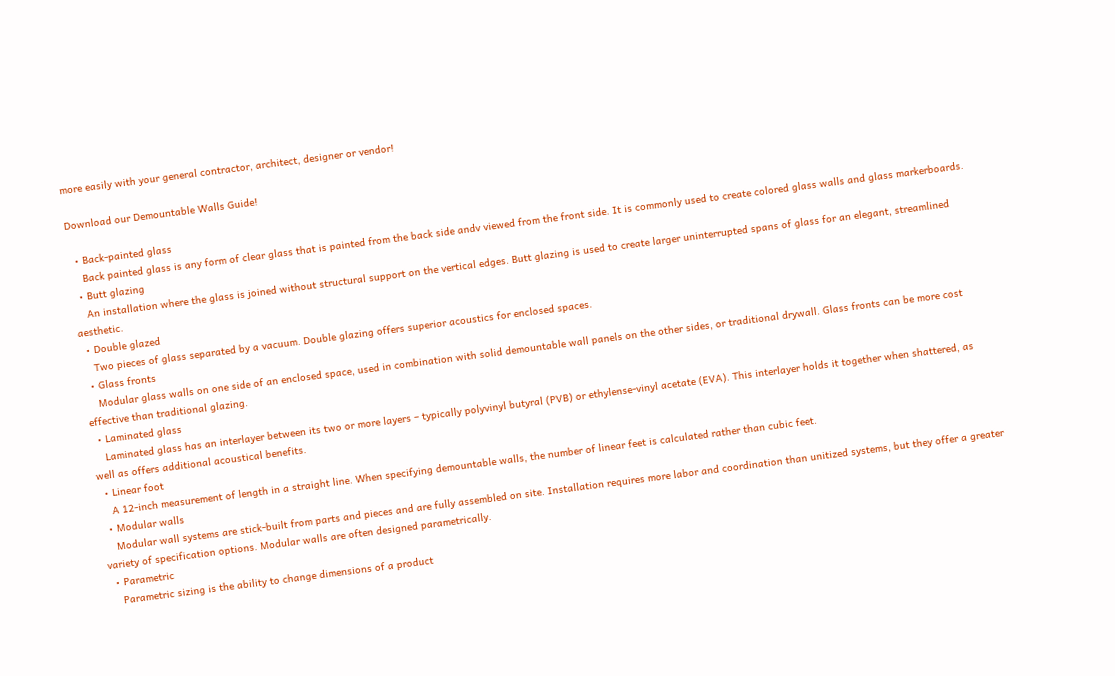more easily with your general contractor, architect, designer or vendor!

Download our Demountable Walls Guide!

  • Back-painted glass
    Back painted glass is any form of clear glass that is painted from the back side andv viewed from the front side. It is commonly used to create colored glass walls and glass markerboards.
  • Butt glazing
    An installation where the glass is joined without structural support on the vertical edges. Butt glazing is used to create larger uninterrupted spans of glass for an elegant, streamlined aesthetic.
  • Double glazed
    Two pieces of glass separated by a vacuum. Double glazing offers superior acoustics for enclosed spaces.
  • Glass fronts
    Modular glass walls on one side of an enclosed space, used in combination with solid demountable wall panels on the other sides, or traditional drywall. Glass fronts can be more cost effective than traditional glazing.
  • Laminated glass
    Laminated glass has an interlayer between its two or more layers – typically polyvinyl butyral (PVB) or ethylense-vinyl acetate (EVA). This interlayer holds it together when shattered, as well as offers additional acoustical benefits.
  • Linear foot
    A 12-inch measurement of length in a straight line. When specifying demountable walls, the number of linear feet is calculated rather than cubic feet.
  • Modular walls
    Modular wall systems are stick-built from parts and pieces and are fully assembled on site. Installation requires more labor and coordination than unitized systems, but they offer a greater variety of specification options. Modular walls are often designed parametrically.
  • Parametric
    Parametric sizing is the ability to change dimensions of a product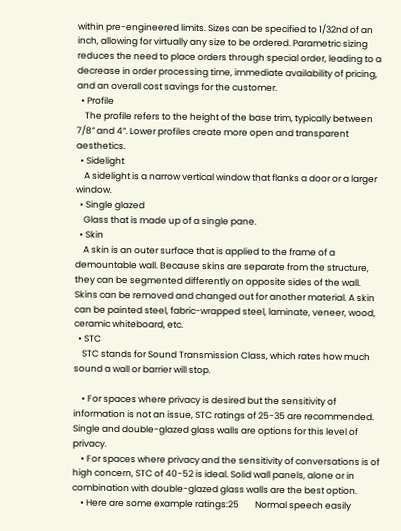within pre-engineered limits. Sizes can be specified to 1/32nd of an inch, allowing for virtually any size to be ordered. Parametric sizing reduces the need to place orders through special order, leading to a decrease in order processing time, immediate availability of pricing, and an overall cost savings for the customer.
  • Profile
    The profile refers to the height of the base trim, typically between 7/8” and 4”. Lower profiles create more open and transparent aesthetics.
  • Sidelight
    A sidelight is a narrow vertical window that flanks a door or a larger window.
  • Single glazed
    Glass that is made up of a single pane.
  • Skin
    A skin is an outer surface that is applied to the frame of a demountable wall. Because skins are separate from the structure, they can be segmented differently on opposite sides of the wall. Skins can be removed and changed out for another material. A skin can be painted steel, fabric-wrapped steel, laminate, veneer, wood, ceramic whiteboard, etc.
  • STC
    STC stands for Sound Transmission Class, which rates how much sound a wall or barrier will stop.

    • For spaces where privacy is desired but the sensitivity of information is not an issue, STC ratings of 25-35 are recommended. Single and double-glazed glass walls are options for this level of privacy.
    • For spaces where privacy and the sensitivity of conversations is of high concern, STC of 40-52 is ideal. Solid wall panels, alone or in combination with double-glazed glass walls are the best option.
    • Here are some example ratings:25        Normal speech easily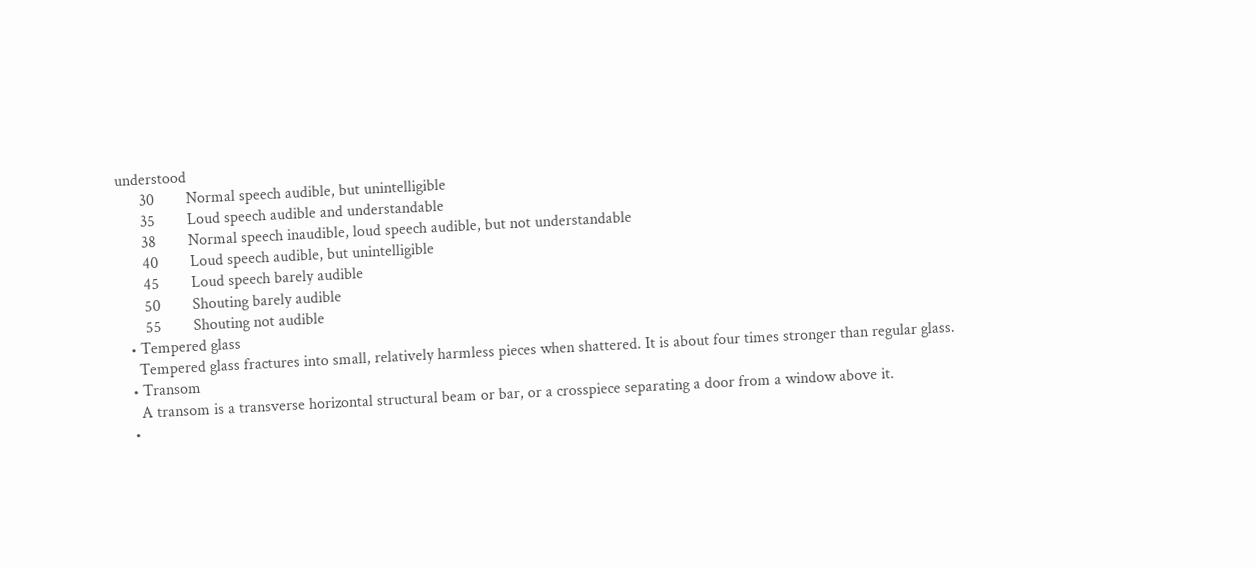understood
      30        Normal speech audible, but unintelligible
      35        Loud speech audible and understandable
      38        Normal speech inaudible, loud speech audible, but not understandable
      40        Loud speech audible, but unintelligible
      45        Loud speech barely audible
      50        Shouting barely audible
      55        Shouting not audible
  • Tempered glass
    Tempered glass fractures into small, relatively harmless pieces when shattered. It is about four times stronger than regular glass.
  • Transom
    A transom is a transverse horizontal structural beam or bar, or a crosspiece separating a door from a window above it.
  •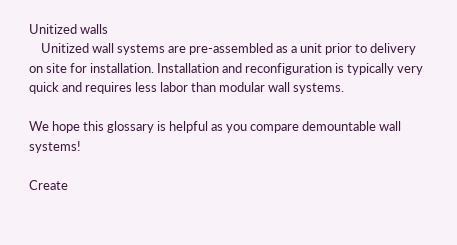Unitized walls
    Unitized wall systems are pre-assembled as a unit prior to delivery on site for installation. Installation and reconfiguration is typically very quick and requires less labor than modular wall systems.

We hope this glossary is helpful as you compare demountable wall systems!

Create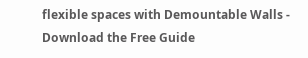flexible spaces with Demountable Walls - Download the Free Guide